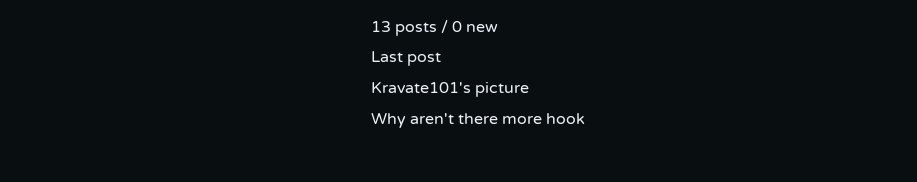13 posts / 0 new
Last post
Kravate101's picture
Why aren't there more hook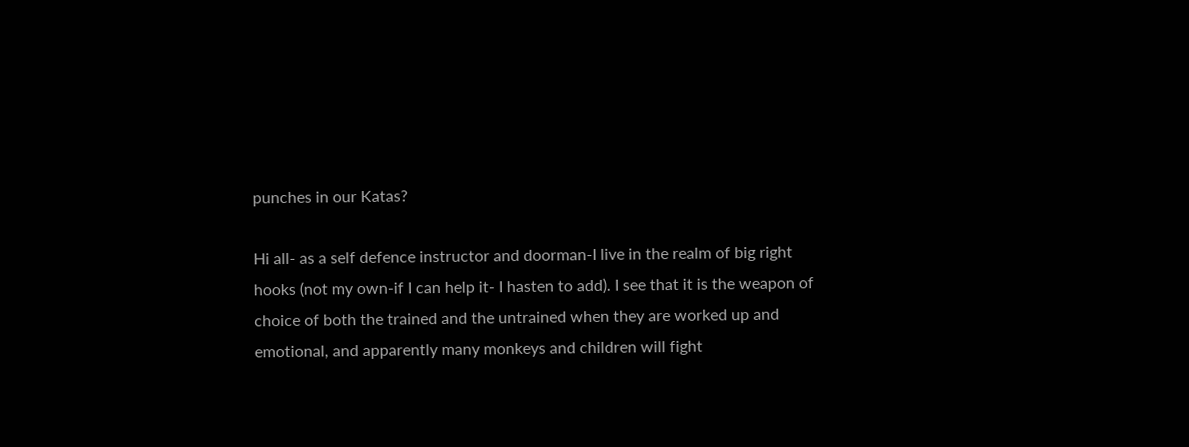punches in our Katas?

Hi all- as a self defence instructor and doorman-I live in the realm of big right hooks (not my own-if I can help it- I hasten to add). I see that it is the weapon of choice of both the trained and the untrained when they are worked up and emotional, and apparently many monkeys and children will fight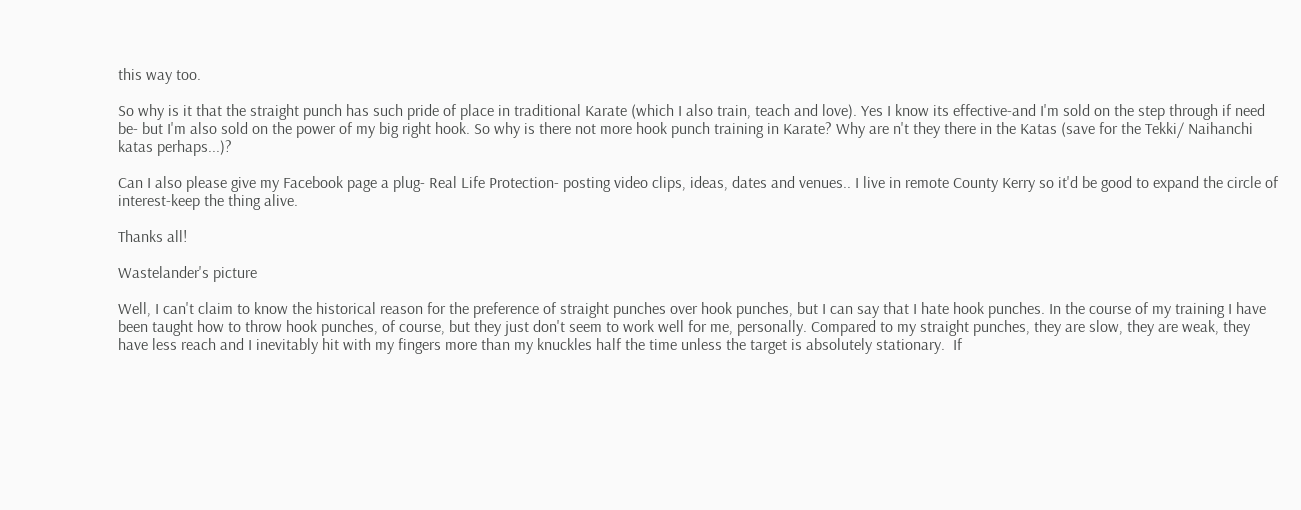this way too.

So why is it that the straight punch has such pride of place in traditional Karate (which I also train, teach and love). Yes I know its effective-and I'm sold on the step through if need be- but I'm also sold on the power of my big right hook. So why is there not more hook punch training in Karate? Why are n't they there in the Katas (save for the Tekki/ Naihanchi katas perhaps...)?

Can I also please give my Facebook page a plug- Real Life Protection- posting video clips, ideas, dates and venues.. I live in remote County Kerry so it'd be good to expand the circle of interest-keep the thing alive.

Thanks all!

Wastelander's picture

Well, I can't claim to know the historical reason for the preference of straight punches over hook punches, but I can say that I hate hook punches. In the course of my training I have been taught how to throw hook punches, of course, but they just don't seem to work well for me, personally. Compared to my straight punches, they are slow, they are weak, they have less reach and I inevitably hit with my fingers more than my knuckles half the time unless the target is absolutely stationary.  If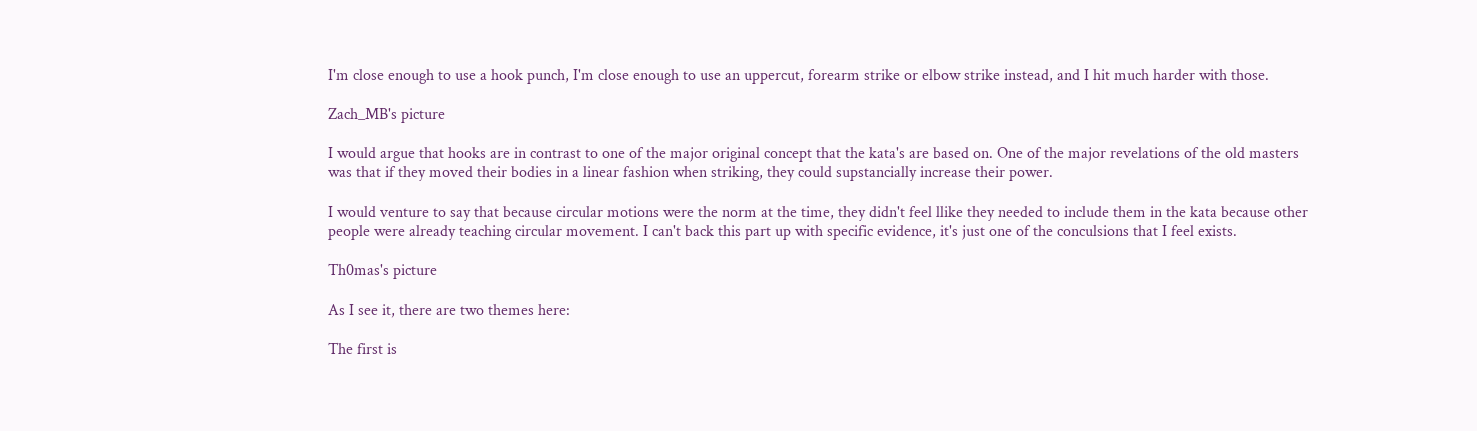I'm close enough to use a hook punch, I'm close enough to use an uppercut, forearm strike or elbow strike instead, and I hit much harder with those.

Zach_MB's picture

I would argue that hooks are in contrast to one of the major original concept that the kata's are based on. One of the major revelations of the old masters was that if they moved their bodies in a linear fashion when striking, they could supstancially increase their power.

I would venture to say that because circular motions were the norm at the time, they didn't feel llike they needed to include them in the kata because other people were already teaching circular movement. I can't back this part up with specific evidence, it's just one of the conculsions that I feel exists.

Th0mas's picture

As I see it, there are two themes here:

The first is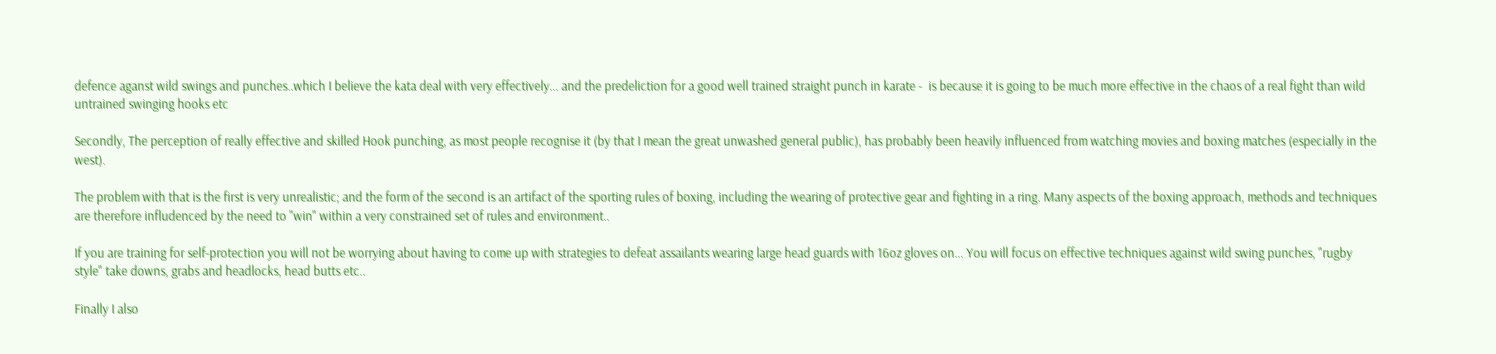defence aganst wild swings and punches..which I believe the kata deal with very effectively... and the predeliction for a good well trained straight punch in karate -  is because it is going to be much more effective in the chaos of a real fight than wild untrained swinging hooks etc

Secondly, The perception of really effective and skilled Hook punching, as most people recognise it (by that I mean the great unwashed general public), has probably been heavily influenced from watching movies and boxing matches (especially in the west).

The problem with that is the first is very unrealistic; and the form of the second is an artifact of the sporting rules of boxing, including the wearing of protective gear and fighting in a ring. Many aspects of the boxing approach, methods and techniques are therefore infludenced by the need to "win" within a very constrained set of rules and environment..

If you are training for self-protection you will not be worrying about having to come up with strategies to defeat assailants wearing large head guards with 16oz gloves on... You will focus on effective techniques against wild swing punches, "rugby style" take downs, grabs and headlocks, head butts etc..

Finally I also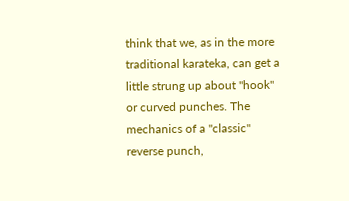think that we, as in the more traditional karateka, can get a little strung up about "hook" or curved punches. The mechanics of a "classic" reverse punch,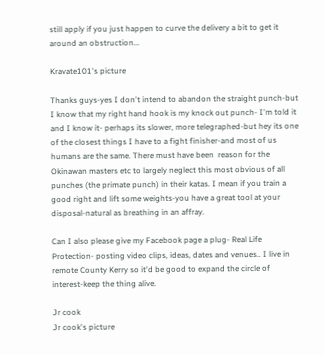still apply if you just happen to curve the delivery a bit to get it around an obstruction...

Kravate101's picture

Thanks guys-yes I don't intend to abandon the straight punch-but I know that my right hand hook is my knock out punch- I'm told it and I know it- perhaps its slower, more telegraphed-but hey its one of the closest things I have to a fight finisher-and most of us humans are the same. There must have been  reason for the Okinawan masters etc to largely neglect this most obvious of all punches (the primate punch) in their katas. I mean if you train a good right and lift some weights-you have a great tool at your disposal-natural as breathing in an affray.

Can I also please give my Facebook page a plug- Real Life Protection- posting video clips, ideas, dates and venues.. I live in remote County Kerry so it'd be good to expand the circle of interest-keep the thing alive.

Jr cook
Jr cook's picture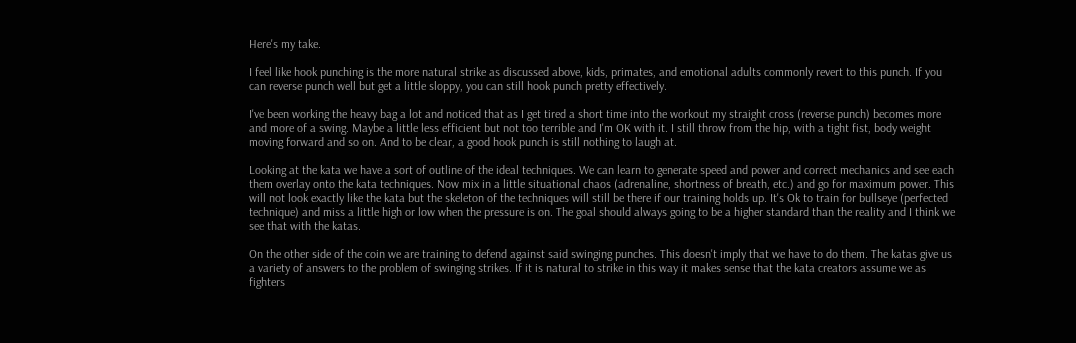Here's my take.

I feel like hook punching is the more natural strike as discussed above, kids, primates, and emotional adults commonly revert to this punch. If you can reverse punch well but get a little sloppy, you can still hook punch pretty effectively.

I've been working the heavy bag a lot and noticed that as I get tired a short time into the workout my straight cross (reverse punch) becomes more and more of a swing. Maybe a little less efficient but not too terrible and I'm OK with it. I still throw from the hip, with a tight fist, body weight moving forward and so on. And to be clear, a good hook punch is still nothing to laugh at.

Looking at the kata we have a sort of outline of the ideal techniques. We can learn to generate speed and power and correct mechanics and see each them overlay onto the kata techniques. Now mix in a little situational chaos (adrenaline, shortness of breath, etc.) and go for maximum power. This will not look exactly like the kata but the skeleton of the techniques will still be there if our training holds up. It's Ok to train for bullseye (perfected technique) and miss a little high or low when the pressure is on. The goal should always going to be a higher standard than the reality and I think we see that with the katas.

On the other side of the coin we are training to defend against said swinging punches. This doesn't imply that we have to do them. The katas give us a variety of answers to the problem of swinging strikes. If it is natural to strike in this way it makes sense that the kata creators assume we as fighters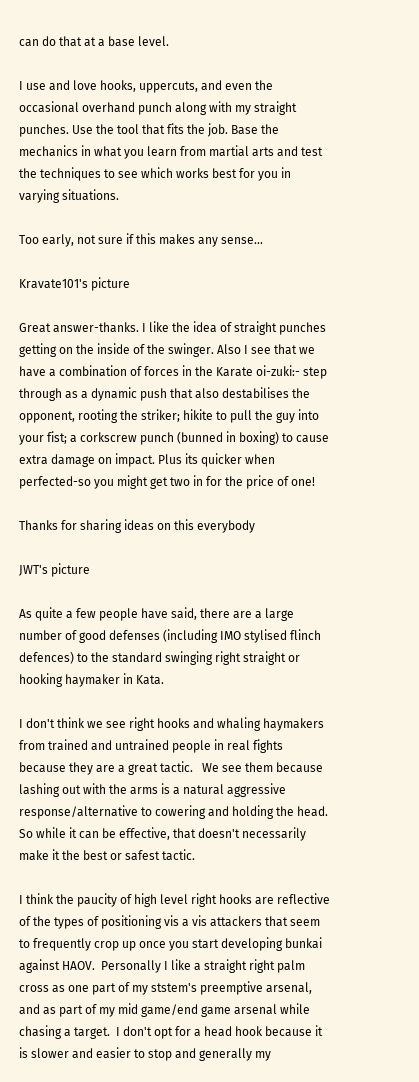can do that at a base level.

I use and love hooks, uppercuts, and even the occasional overhand punch along with my straight punches. Use the tool that fits the job. Base the mechanics in what you learn from martial arts and test the techniques to see which works best for you in varying situations.

Too early, not sure if this makes any sense...

Kravate101's picture

Great answer-thanks. I like the idea of straight punches getting on the inside of the swinger. Also I see that we have a combination of forces in the Karate oi-zuki:- step through as a dynamic push that also destabilises the opponent, rooting the striker; hikite to pull the guy into your fist; a corkscrew punch (bunned in boxing) to cause extra damage on impact. Plus its quicker when perfected-so you might get two in for the price of one!

Thanks for sharing ideas on this everybody

JWT's picture

As quite a few people have said, there are a large number of good defenses (including IMO stylised flinch defences) to the standard swinging right straight or hooking haymaker in Kata.

I don't think we see right hooks and whaling haymakers from trained and untrained people in real fights because they are a great tactic.   We see them because lashing out with the arms is a natural aggressive response/alternative to cowering and holding the head.  So while it can be effective, that doesn't necessarily make it the best or safest tactic.

I think the paucity of high level right hooks are reflective of the types of positioning vis a vis attackers that seem to frequently crop up once you start developing bunkai against HAOV.  Personally I like a straight right palm cross as one part of my ststem's preemptive arsenal, and as part of my mid game/end game arsenal while chasing a target.  I don't opt for a head hook because it is slower and easier to stop and generally my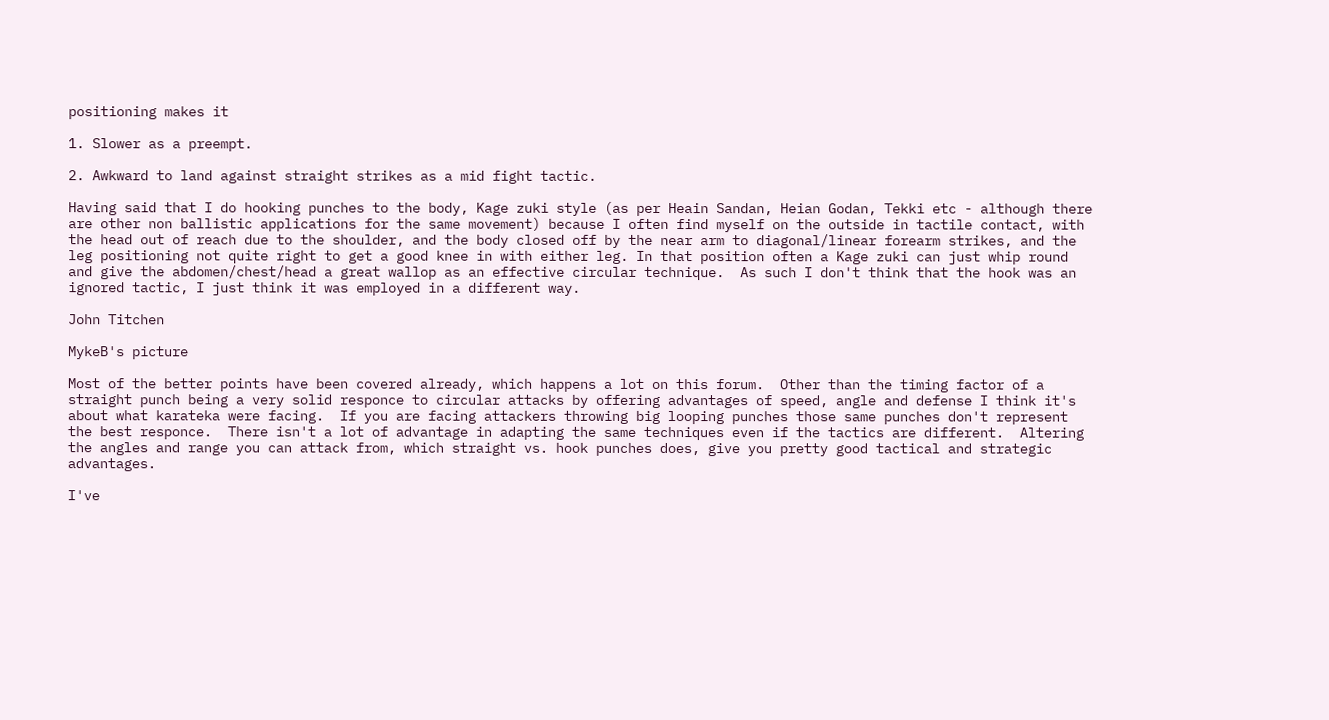positioning makes it

1. Slower as a preempt.

2. Awkward to land against straight strikes as a mid fight tactic.

Having said that I do hooking punches to the body, Kage zuki style (as per Heain Sandan, Heian Godan, Tekki etc - although there are other non ballistic applications for the same movement) because I often find myself on the outside in tactile contact, with the head out of reach due to the shoulder, and the body closed off by the near arm to diagonal/linear forearm strikes, and the leg positioning not quite right to get a good knee in with either leg. In that position often a Kage zuki can just whip round and give the abdomen/chest/head a great wallop as an effective circular technique.  As such I don't think that the hook was an ignored tactic, I just think it was employed in a different way.

John Titchen

MykeB's picture

Most of the better points have been covered already, which happens a lot on this forum.  Other than the timing factor of a straight punch being a very solid responce to circular attacks by offering advantages of speed, angle and defense I think it's about what karateka were facing.  If you are facing attackers throwing big looping punches those same punches don't represent the best responce.  There isn't a lot of advantage in adapting the same techniques even if the tactics are different.  Altering the angles and range you can attack from, which straight vs. hook punches does, give you pretty good tactical and strategic advantages.

I've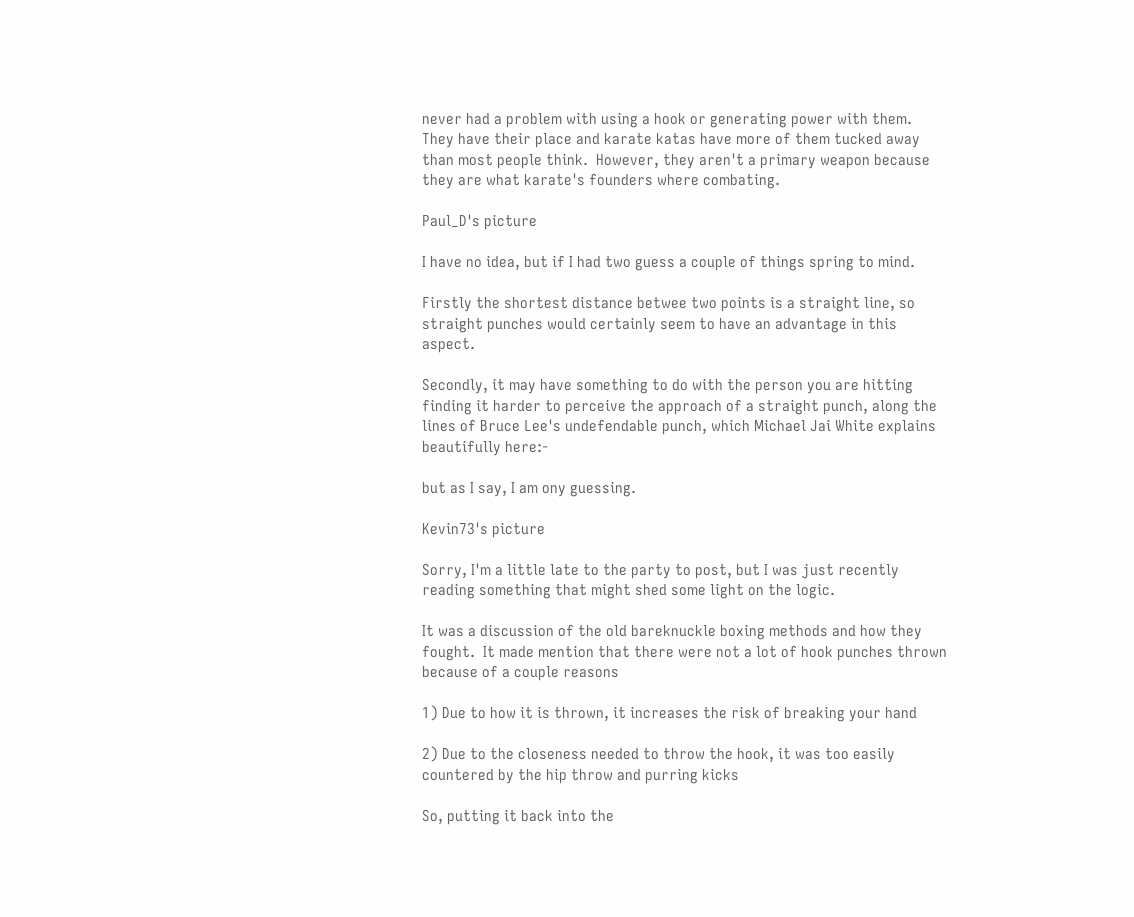never had a problem with using a hook or generating power with them.  They have their place and karate katas have more of them tucked away than most people think.  However, they aren't a primary weapon because they are what karate's founders where combating.

Paul_D's picture

I have no idea, but if I had two guess a couple of things spring to mind.

Firstly the shortest distance betwee two points is a straight line, so straight punches would certainly seem to have an advantage in this aspect.

Secondly, it may have something to do with the person you are hitting finding it harder to perceive the approach of a straight punch, along the lines of Bruce Lee's undefendable punch, which Michael Jai White explains beautifully here:-

but as I say, I am ony guessing.

Kevin73's picture

Sorry, I'm a little late to the party to post, but I was just recently reading something that might shed some light on the logic.

It was a discussion of the old bareknuckle boxing methods and how they fought.  It made mention that there were not a lot of hook punches thrown because of a couple reasons

1) Due to how it is thrown, it increases the risk of breaking your hand

2) Due to the closeness needed to throw the hook, it was too easily countered by the hip throw and purring kicks

So, putting it back into the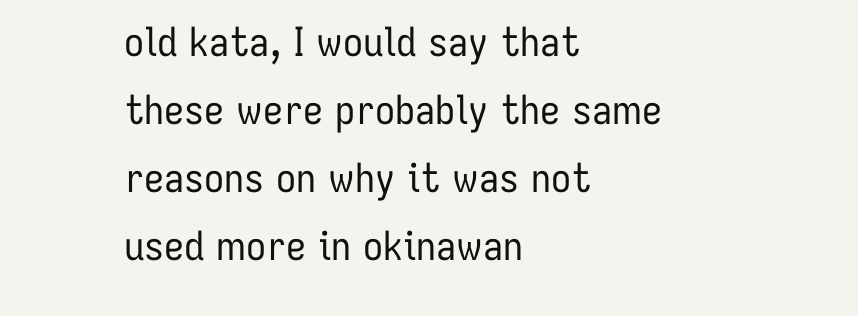old kata, I would say that these were probably the same reasons on why it was not used more in okinawan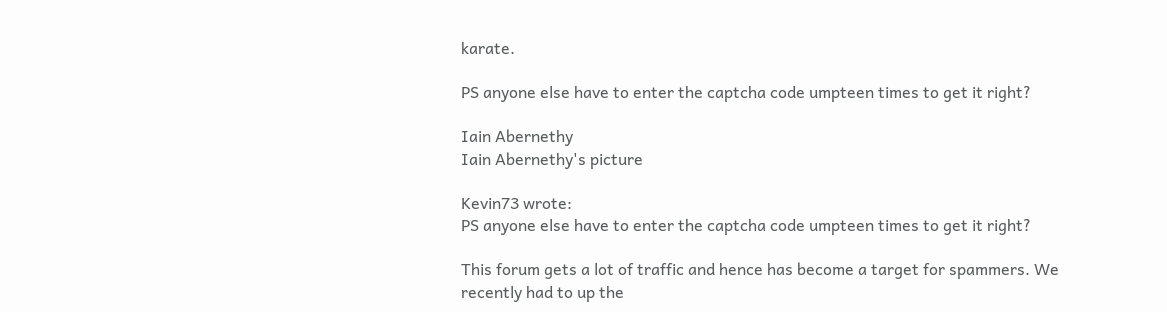karate.

PS anyone else have to enter the captcha code umpteen times to get it right?

Iain Abernethy
Iain Abernethy's picture

Kevin73 wrote:
PS anyone else have to enter the captcha code umpteen times to get it right?

This forum gets a lot of traffic and hence has become a target for spammers. We recently had to up the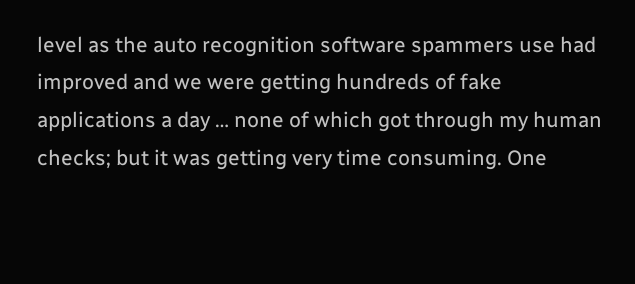level as the auto recognition software spammers use had improved and we were getting hundreds of fake applications a day … none of which got through my human checks; but it was getting very time consuming. One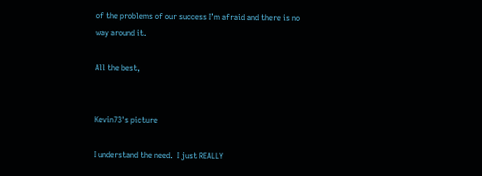of the problems of our success I’m afraid and there is no way around it.

All the best,


Kevin73's picture

I understand the need.  I just REALLY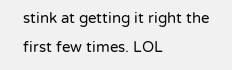stink at getting it right the first few times. LOL